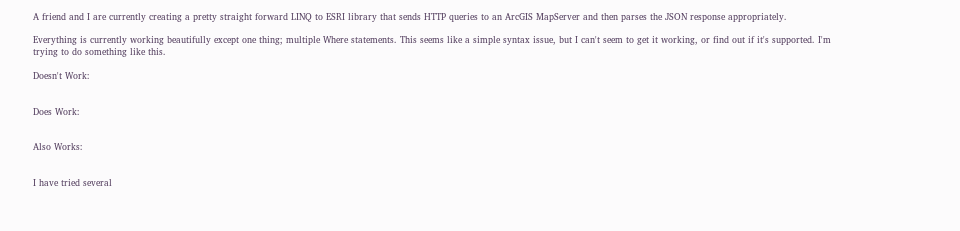A friend and I are currently creating a pretty straight forward LINQ to ESRI library that sends HTTP queries to an ArcGIS MapServer and then parses the JSON response appropriately.

Everything is currently working beautifully except one thing; multiple Where statements. This seems like a simple syntax issue, but I can't seem to get it working, or find out if it's supported. I'm trying to do something like this.

Doesn't Work:


Does Work:


Also Works:


I have tried several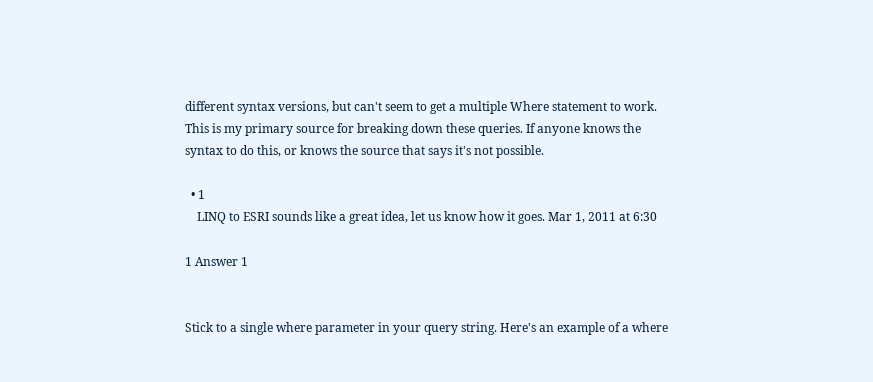different syntax versions, but can't seem to get a multiple Where statement to work. This is my primary source for breaking down these queries. If anyone knows the syntax to do this, or knows the source that says it's not possible.

  • 1
    LINQ to ESRI sounds like a great idea, let us know how it goes. Mar 1, 2011 at 6:30

1 Answer 1


Stick to a single where parameter in your query string. Here's an example of a where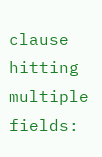clause hitting multiple fields: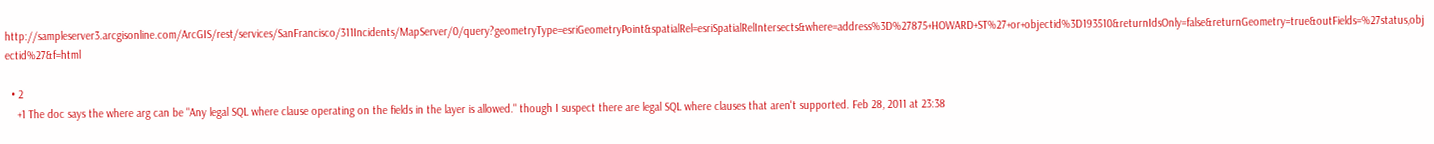http://sampleserver3.arcgisonline.com/ArcGIS/rest/services/SanFrancisco/311Incidents/MapServer/0/query?geometryType=esriGeometryPoint&spatialRel=esriSpatialRelIntersects&where=address%3D%27875+HOWARD+ST%27+or+objectid%3D193510&returnIdsOnly=false&returnGeometry=true&outFields=%27status,objectid%27&f=html

  • 2
    +1 The doc says the where arg can be "Any legal SQL where clause operating on the fields in the layer is allowed." though I suspect there are legal SQL where clauses that aren't supported. Feb 28, 2011 at 23:38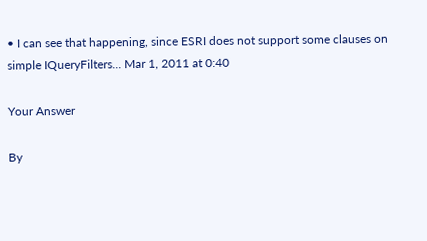• I can see that happening, since ESRI does not support some clauses on simple IQueryFilters... Mar 1, 2011 at 0:40

Your Answer

By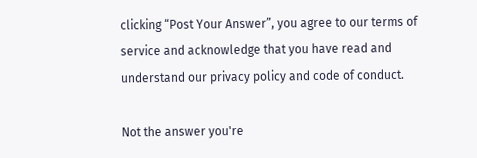clicking “Post Your Answer”, you agree to our terms of service and acknowledge that you have read and understand our privacy policy and code of conduct.

Not the answer you're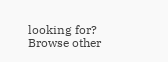looking for? Browse other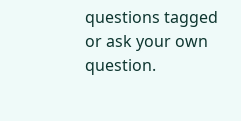questions tagged or ask your own question.